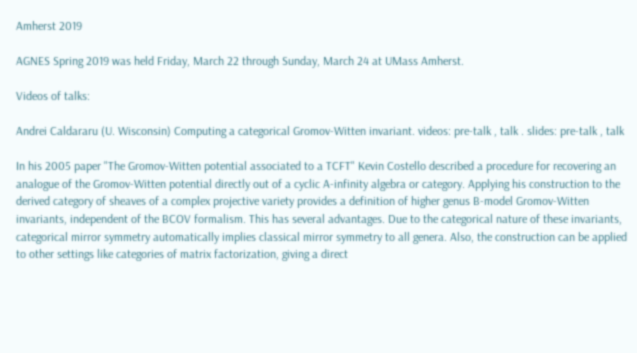Amherst 2019

AGNES Spring 2019 was held Friday, March 22 through Sunday, March 24 at UMass Amherst.

Videos of talks:

Andrei Caldararu (U. Wisconsin) Computing a categorical Gromov-Witten invariant. videos: pre-talk , talk . slides: pre-talk , talk

In his 2005 paper "The Gromov-Witten potential associated to a TCFT" Kevin Costello described a procedure for recovering an analogue of the Gromov-Witten potential directly out of a cyclic A-infinity algebra or category. Applying his construction to the derived category of sheaves of a complex projective variety provides a definition of higher genus B-model Gromov-Witten invariants, independent of the BCOV formalism. This has several advantages. Due to the categorical nature of these invariants, categorical mirror symmetry automatically implies classical mirror symmetry to all genera. Also, the construction can be applied to other settings like categories of matrix factorization, giving a direct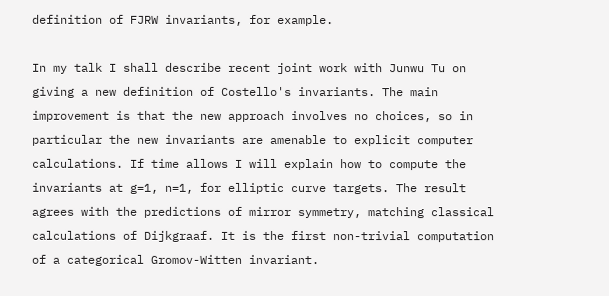definition of FJRW invariants, for example.

In my talk I shall describe recent joint work with Junwu Tu on giving a new definition of Costello's invariants. The main improvement is that the new approach involves no choices, so in particular the new invariants are amenable to explicit computer calculations. If time allows I will explain how to compute the invariants at g=1, n=1, for elliptic curve targets. The result agrees with the predictions of mirror symmetry, matching classical calculations of Dijkgraaf. It is the first non-trivial computation of a categorical Gromov-Witten invariant.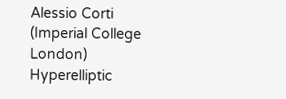Alessio Corti (Imperial College London) Hyperelliptic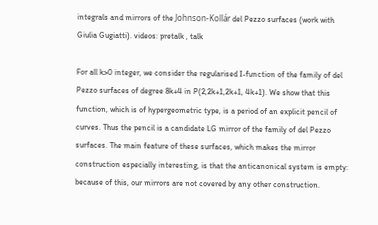integrals and mirrors of the Johnson-Kollár del Pezzo surfaces (work with Giulia Gugiatti). videos: pretalk , talk

For all k>0 integer, we consider the regularised I-function of the family of del Pezzo surfaces of degree 8k+4 in P(2,2k+1,2k+1, 4k+1). We show that this function, which is of hypergeometric type, is a period of an explicit pencil of curves. Thus the pencil is a candidate LG mirror of the family of del Pezzo surfaces. The main feature of these surfaces, which makes the mirror construction especially interesting, is that the anticanonical system is empty: because of this, our mirrors are not covered by any other construction.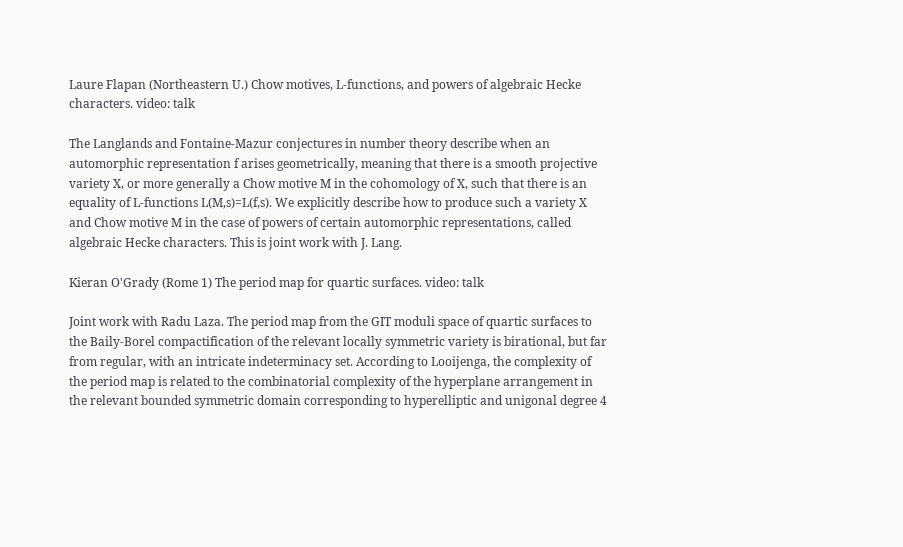Laure Flapan (Northeastern U.) Chow motives, L-functions, and powers of algebraic Hecke characters. video: talk

The Langlands and Fontaine-Mazur conjectures in number theory describe when an automorphic representation f arises geometrically, meaning that there is a smooth projective variety X, or more generally a Chow motive M in the cohomology of X, such that there is an equality of L-functions L(M,s)=L(f,s). We explicitly describe how to produce such a variety X and Chow motive M in the case of powers of certain automorphic representations, called algebraic Hecke characters. This is joint work with J. Lang.

Kieran O'Grady (Rome 1) The period map for quartic surfaces. video: talk

Joint work with Radu Laza. The period map from the GIT moduli space of quartic surfaces to the Baily-Borel compactification of the relevant locally symmetric variety is birational, but far from regular, with an intricate indeterminacy set. According to Looijenga, the complexity of the period map is related to the combinatorial complexity of the hyperplane arrangement in the relevant bounded symmetric domain corresponding to hyperelliptic and unigonal degree 4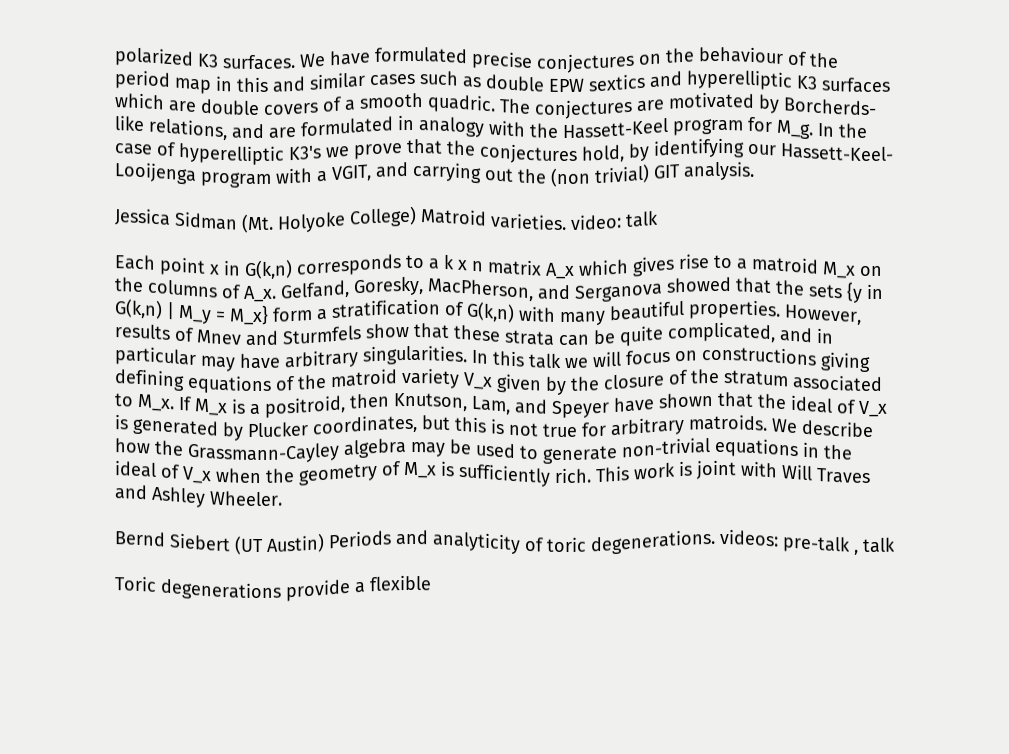polarized K3 surfaces. We have formulated precise conjectures on the behaviour of the period map in this and similar cases such as double EPW sextics and hyperelliptic K3 surfaces which are double covers of a smooth quadric. The conjectures are motivated by Borcherds-like relations, and are formulated in analogy with the Hassett-Keel program for M_g. In the case of hyperelliptic K3's we prove that the conjectures hold, by identifying our Hassett-Keel-Looijenga program with a VGIT, and carrying out the (non trivial) GIT analysis.

Jessica Sidman (Mt. Holyoke College) Matroid varieties. video: talk

Each point x in G(k,n) corresponds to a k x n matrix A_x which gives rise to a matroid M_x on the columns of A_x. Gelfand, Goresky, MacPherson, and Serganova showed that the sets {y in G(k,n) | M_y = M_x} form a stratification of G(k,n) with many beautiful properties. However, results of Mnev and Sturmfels show that these strata can be quite complicated, and in particular may have arbitrary singularities. In this talk we will focus on constructions giving defining equations of the matroid variety V_x given by the closure of the stratum associated to M_x. If M_x is a positroid, then Knutson, Lam, and Speyer have shown that the ideal of V_x is generated by Plucker coordinates, but this is not true for arbitrary matroids. We describe how the Grassmann-Cayley algebra may be used to generate non-trivial equations in the ideal of V_x when the geometry of M_x is sufficiently rich. This work is joint with Will Traves and Ashley Wheeler.

Bernd Siebert (UT Austin) Periods and analyticity of toric degenerations. videos: pre-talk , talk

Toric degenerations provide a flexible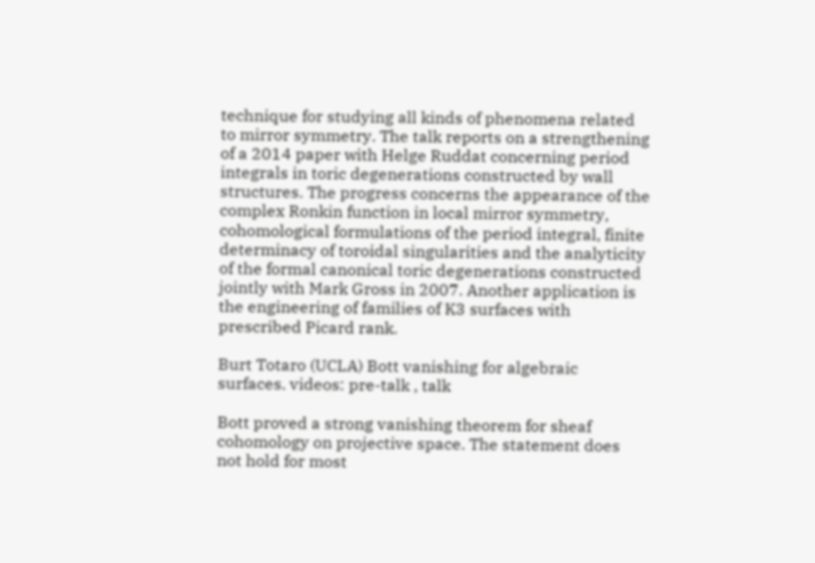technique for studying all kinds of phenomena related to mirror symmetry. The talk reports on a strengthening of a 2014 paper with Helge Ruddat concerning period integrals in toric degenerations constructed by wall structures. The progress concerns the appearance of the complex Ronkin function in local mirror symmetry, cohomological formulations of the period integral, finite determinacy of toroidal singularities and the analyticity of the formal canonical toric degenerations constructed jointly with Mark Gross in 2007. Another application is the engineering of families of K3 surfaces with prescribed Picard rank.

Burt Totaro (UCLA) Bott vanishing for algebraic surfaces. videos: pre-talk , talk

Bott proved a strong vanishing theorem for sheaf cohomology on projective space. The statement does not hold for most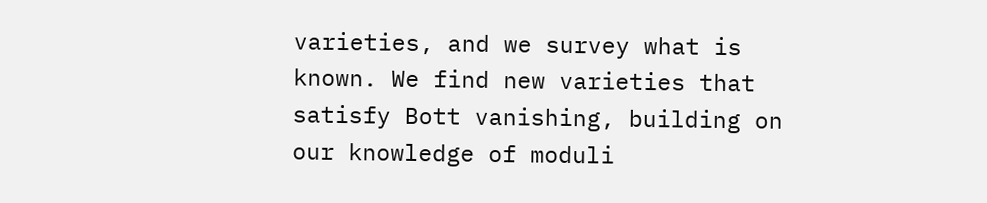varieties, and we survey what is known. We find new varieties that satisfy Bott vanishing, building on our knowledge of moduli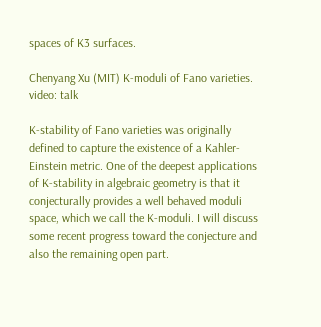spaces of K3 surfaces.

Chenyang Xu (MIT) K-moduli of Fano varieties. video: talk

K-stability of Fano varieties was originally defined to capture the existence of a Kahler-Einstein metric. One of the deepest applications of K-stability in algebraic geometry is that it conjecturally provides a well behaved moduli space, which we call the K-moduli. I will discuss some recent progress toward the conjecture and also the remaining open part.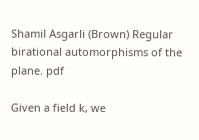Shamil Asgarli (Brown) Regular birational automorphisms of the plane. pdf

Given a field k, we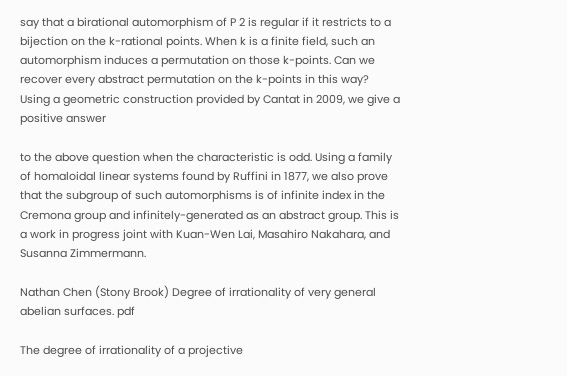say that a birational automorphism of P 2 is regular if it restricts to a bijection on the k-rational points. When k is a finite field, such an automorphism induces a permutation on those k-points. Can we recover every abstract permutation on the k-points in this way? Using a geometric construction provided by Cantat in 2009, we give a positive answer

to the above question when the characteristic is odd. Using a family of homaloidal linear systems found by Ruffini in 1877, we also prove that the subgroup of such automorphisms is of infinite index in the Cremona group and infinitely-generated as an abstract group. This is a work in progress joint with Kuan-Wen Lai, Masahiro Nakahara, and Susanna Zimmermann.

Nathan Chen (Stony Brook) Degree of irrationality of very general abelian surfaces. pdf

The degree of irrationality of a projective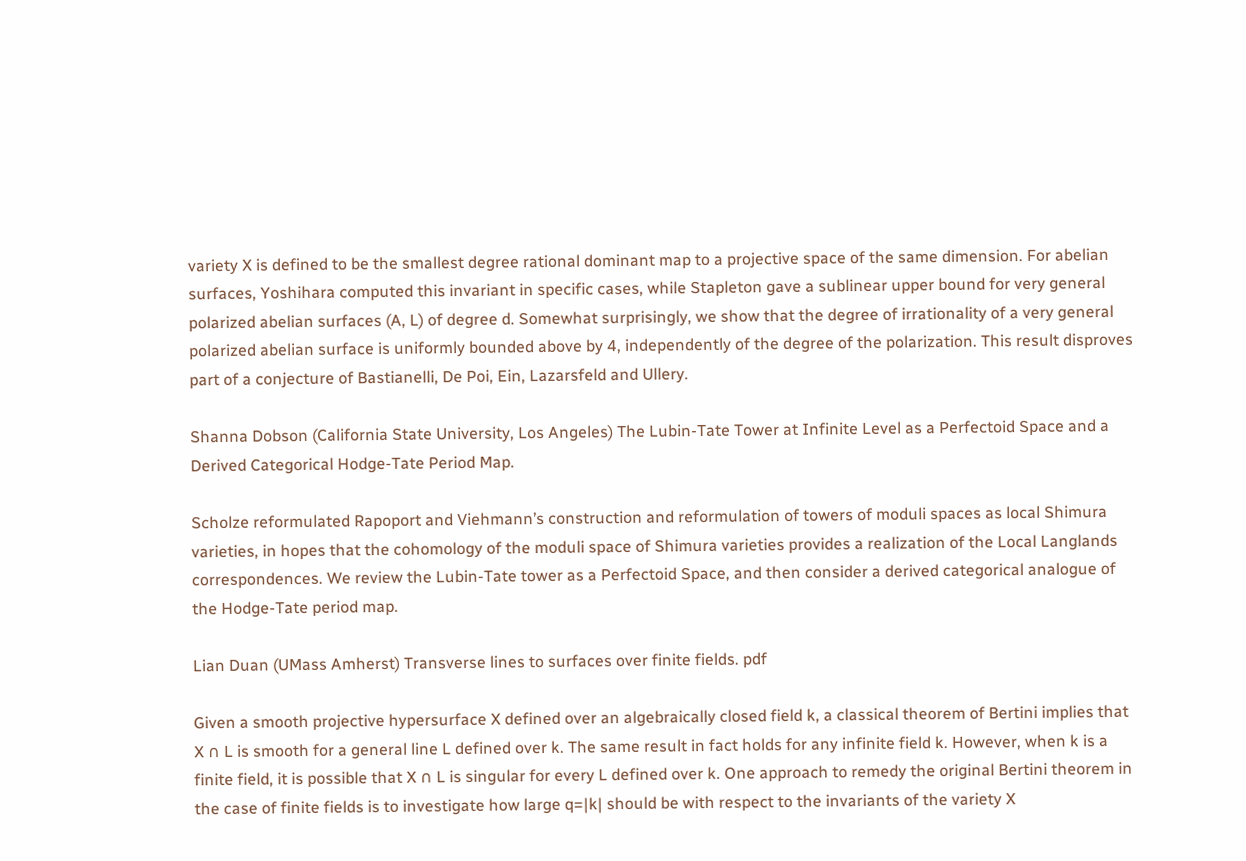variety X is defined to be the smallest degree rational dominant map to a projective space of the same dimension. For abelian surfaces, Yoshihara computed this invariant in specific cases, while Stapleton gave a sublinear upper bound for very general polarized abelian surfaces (A, L) of degree d. Somewhat surprisingly, we show that the degree of irrationality of a very general polarized abelian surface is uniformly bounded above by 4, independently of the degree of the polarization. This result disproves part of a conjecture of Bastianelli, De Poi, Ein, Lazarsfeld and Ullery.

Shanna Dobson (California State University, Los Angeles) The Lubin-Tate Tower at Infinite Level as a Perfectoid Space and a Derived Categorical Hodge-Tate Period Map.

Scholze reformulated Rapoport and Viehmann’s construction and reformulation of towers of moduli spaces as local Shimura varieties, in hopes that the cohomology of the moduli space of Shimura varieties provides a realization of the Local Langlands correspondences. We review the Lubin-Tate tower as a Perfectoid Space, and then consider a derived categorical analogue of the Hodge-Tate period map.

Lian Duan (UMass Amherst) Transverse lines to surfaces over finite fields. pdf

Given a smooth projective hypersurface X defined over an algebraically closed field k, a classical theorem of Bertini implies that X ∩ L is smooth for a general line L defined over k. The same result in fact holds for any infinite field k. However, when k is a finite field, it is possible that X ∩ L is singular for every L defined over k. One approach to remedy the original Bertini theorem in the case of finite fields is to investigate how large q=|k| should be with respect to the invariants of the variety X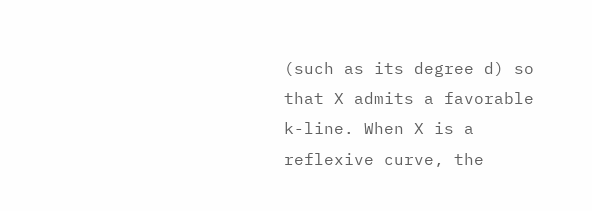(such as its degree d) so that X admits a favorable k-line. When X is a reflexive curve, the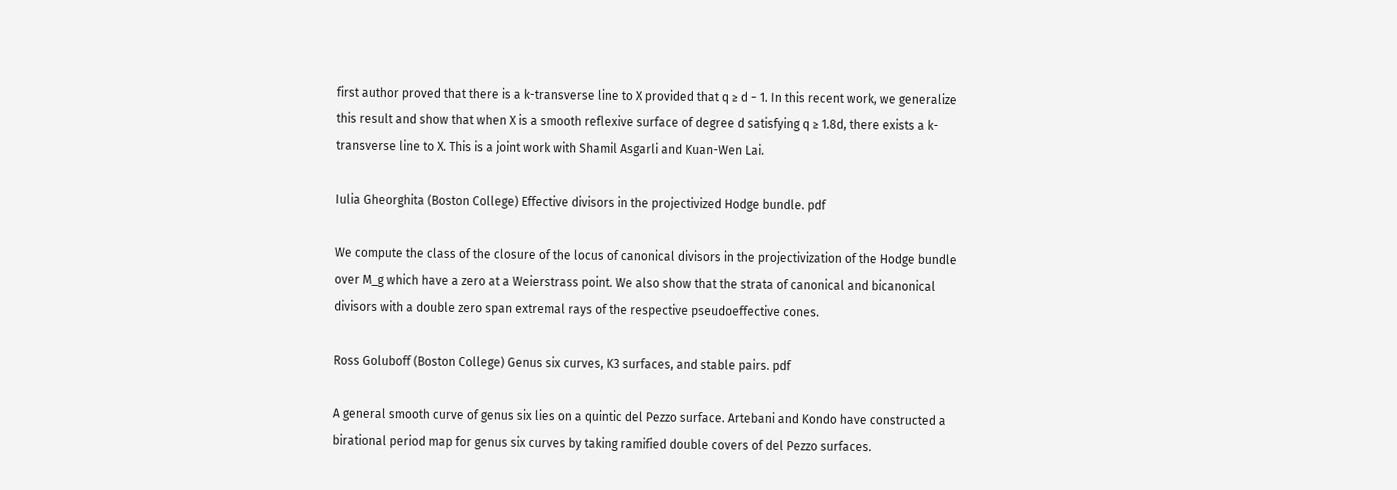first author proved that there is a k-transverse line to X provided that q ≥ d − 1. In this recent work, we generalize this result and show that when X is a smooth reflexive surface of degree d satisfying q ≥ 1.8d, there exists a k-transverse line to X. This is a joint work with Shamil Asgarli and Kuan-Wen Lai.

Iulia Gheorghita (Boston College) Effective divisors in the projectivized Hodge bundle. pdf

We compute the class of the closure of the locus of canonical divisors in the projectivization of the Hodge bundle over M_g which have a zero at a Weierstrass point. We also show that the strata of canonical and bicanonical divisors with a double zero span extremal rays of the respective pseudoeffective cones.

Ross Goluboff (Boston College) Genus six curves, K3 surfaces, and stable pairs. pdf

A general smooth curve of genus six lies on a quintic del Pezzo surface. Artebani and Kondo have constructed a birational period map for genus six curves by taking ramified double covers of del Pezzo surfaces.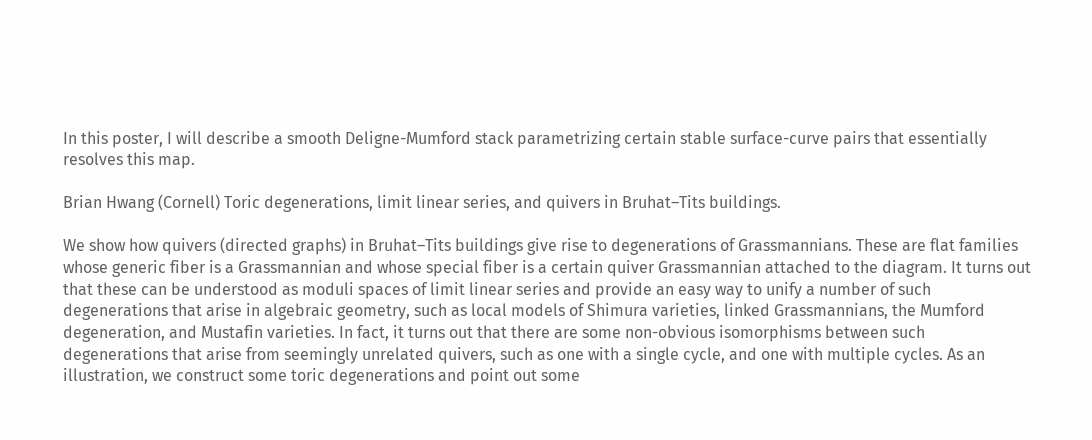In this poster, I will describe a smooth Deligne-Mumford stack parametrizing certain stable surface-curve pairs that essentially resolves this map.

Brian Hwang (Cornell) Toric degenerations, limit linear series, and quivers in Bruhat–Tits buildings.

We show how quivers (directed graphs) in Bruhat–Tits buildings give rise to degenerations of Grassmannians. These are flat families whose generic fiber is a Grassmannian and whose special fiber is a certain quiver Grassmannian attached to the diagram. It turns out that these can be understood as moduli spaces of limit linear series and provide an easy way to unify a number of such degenerations that arise in algebraic geometry, such as local models of Shimura varieties, linked Grassmannians, the Mumford degeneration, and Mustafin varieties. In fact, it turns out that there are some non-obvious isomorphisms between such degenerations that arise from seemingly unrelated quivers, such as one with a single cycle, and one with multiple cycles. As an illustration, we construct some toric degenerations and point out some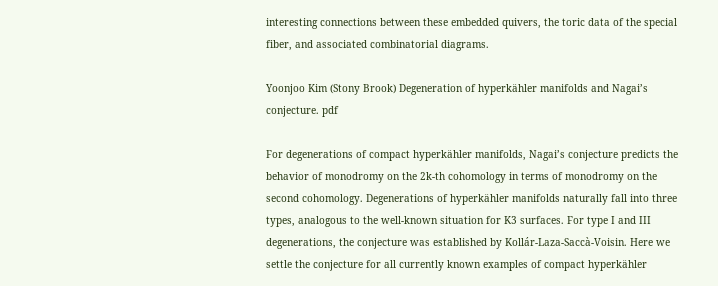interesting connections between these embedded quivers, the toric data of the special fiber, and associated combinatorial diagrams.

Yoonjoo Kim (Stony Brook) Degeneration of hyperkähler manifolds and Nagai’s conjecture. pdf

For degenerations of compact hyperkähler manifolds, Nagai’s conjecture predicts the behavior of monodromy on the 2k-th cohomology in terms of monodromy on the second cohomology. Degenerations of hyperkähler manifolds naturally fall into three types, analogous to the well-known situation for K3 surfaces. For type I and III degenerations, the conjecture was established by Kollár-Laza-Saccà-Voisin. Here we settle the conjecture for all currently known examples of compact hyperkähler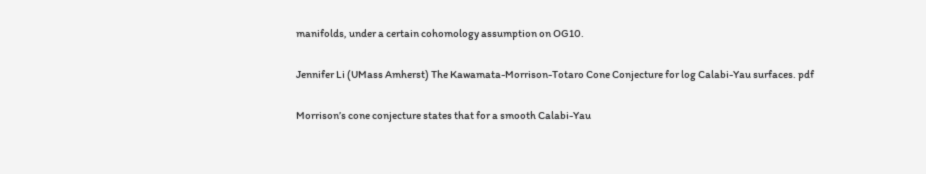manifolds, under a certain cohomology assumption on OG10.

Jennifer Li (UMass Amherst) The Kawamata-Morrison-Totaro Cone Conjecture for log Calabi-Yau surfaces. pdf

Morrison’s cone conjecture states that for a smooth Calabi-Yau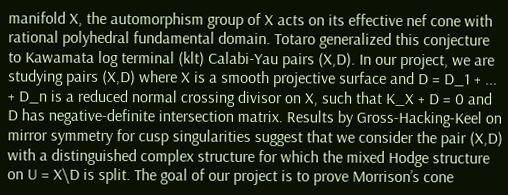manifold X, the automorphism group of X acts on its effective nef cone with rational polyhedral fundamental domain. Totaro generalized this conjecture to Kawamata log terminal (klt) Calabi-Yau pairs (X,D). In our project, we are studying pairs (X,D) where X is a smooth projective surface and D = D_1 + ... + D_n is a reduced normal crossing divisor on X, such that K_X + D = 0 and D has negative-definite intersection matrix. Results by Gross-Hacking-Keel on mirror symmetry for cusp singularities suggest that we consider the pair (X,D) with a distinguished complex structure for which the mixed Hodge structure on U = X\D is split. The goal of our project is to prove Morrison’s cone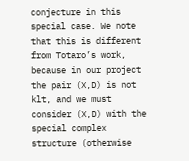conjecture in this special case. We note that this is different from Totaro’s work, because in our project the pair (X,D) is not klt, and we must consider (X,D) with the special complex structure (otherwise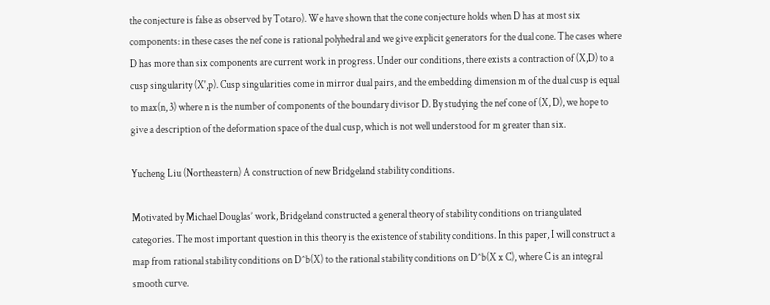the conjecture is false as observed by Totaro). We have shown that the cone conjecture holds when D has at most six components: in these cases the nef cone is rational polyhedral and we give explicit generators for the dual cone. The cases where D has more than six components are current work in progress. Under our conditions, there exists a contraction of (X,D) to a cusp singularity (X',p). Cusp singularities come in mirror dual pairs, and the embedding dimension m of the dual cusp is equal to max(n, 3) where n is the number of components of the boundary divisor D. By studying the nef cone of (X, D), we hope to give a description of the deformation space of the dual cusp, which is not well understood for m greater than six.

Yucheng Liu (Northeastern) A construction of new Bridgeland stability conditions.

Motivated by Michael Douglas’ work, Bridgeland constructed a general theory of stability conditions on triangulated categories. The most important question in this theory is the existence of stability conditions. In this paper, I will construct a map from rational stability conditions on D^b(X) to the rational stability conditions on D^b(X x C), where C is an integral smooth curve.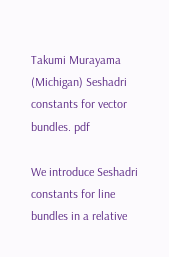Takumi Murayama (Michigan) Seshadri constants for vector bundles. pdf

We introduce Seshadri constants for line bundles in a relative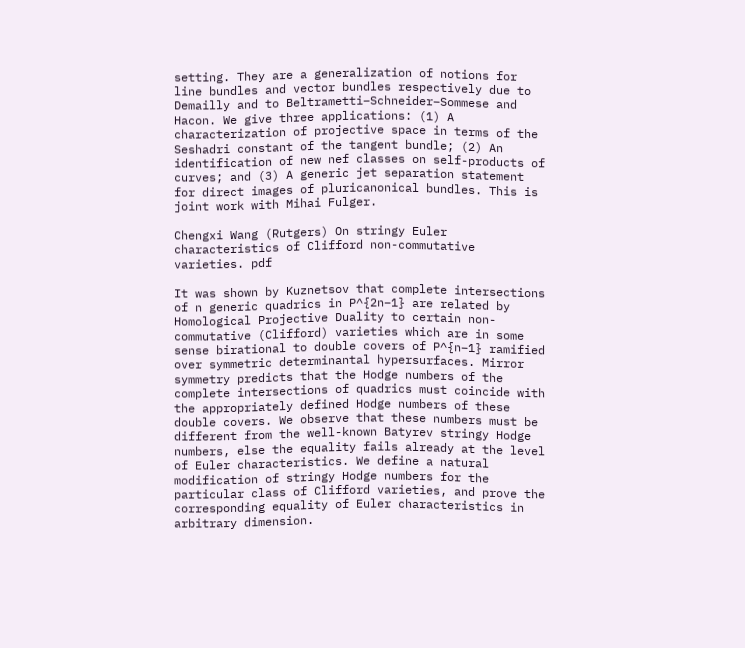setting. They are a generalization of notions for line bundles and vector bundles respectively due to Demailly and to Beltrametti–Schneider–Sommese and Hacon. We give three applications: (1) A characterization of projective space in terms of the Seshadri constant of the tangent bundle; (2) An identification of new nef classes on self-products of curves; and (3) A generic jet separation statement for direct images of pluricanonical bundles. This is joint work with Mihai Fulger.

Chengxi Wang (Rutgers) On stringy Euler characteristics of Clifford non-commutative varieties. pdf

It was shown by Kuznetsov that complete intersections of n generic quadrics in P^{2n−1} are related by Homological Projective Duality to certain non-commutative (Clifford) varieties which are in some sense birational to double covers of P^{n−1} ramified over symmetric determinantal hypersurfaces. Mirror symmetry predicts that the Hodge numbers of the complete intersections of quadrics must coincide with the appropriately defined Hodge numbers of these double covers. We observe that these numbers must be different from the well-known Batyrev stringy Hodge numbers, else the equality fails already at the level of Euler characteristics. We define a natural modification of stringy Hodge numbers for the particular class of Clifford varieties, and prove the corresponding equality of Euler characteristics in arbitrary dimension.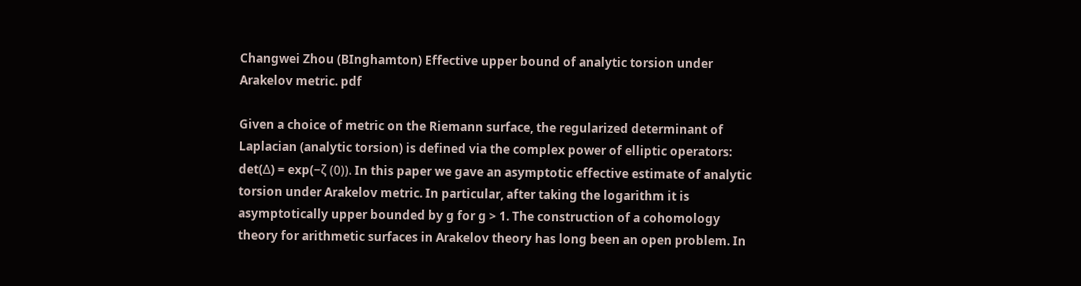Changwei Zhou (BInghamton) Effective upper bound of analytic torsion under Arakelov metric. pdf

Given a choice of metric on the Riemann surface, the regularized determinant of Laplacian (analytic torsion) is defined via the complex power of elliptic operators: det(∆) = exp(−ζ (0)). In this paper we gave an asymptotic effective estimate of analytic torsion under Arakelov metric. In particular, after taking the logarithm it is asymptotically upper bounded by g for g > 1. The construction of a cohomology theory for arithmetic surfaces in Arakelov theory has long been an open problem. In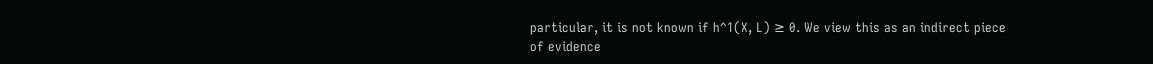particular, it is not known if h^1(X, L) ≥ 0. We view this as an indirect piece of evidence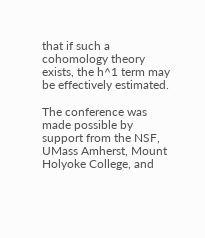that if such a cohomology theory exists, the h^1 term may be effectively estimated.

The conference was made possible by support from the NSF, UMass Amherst, Mount Holyoke College, and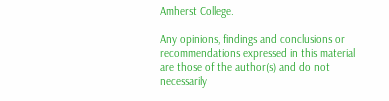Amherst College.

Any opinions, findings and conclusions or recommendations expressed in this material are those of the author(s) and do not necessarily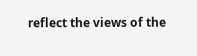reflect the views of the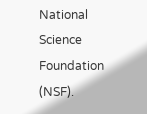National Science Foundation (NSF).